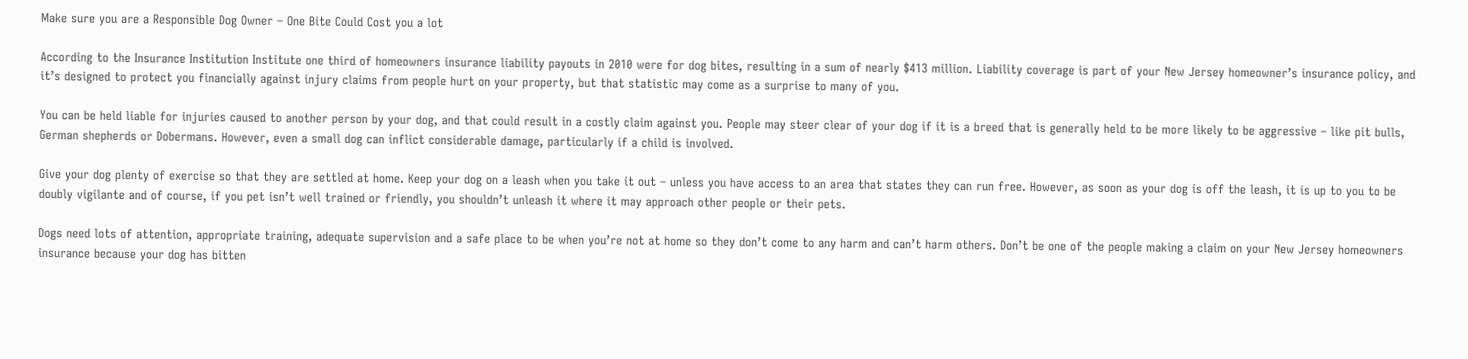Make sure you are a Responsible Dog Owner – One Bite Could Cost you a lot

According to the Insurance Institution Institute one third of homeowners insurance liability payouts in 2010 were for dog bites, resulting in a sum of nearly $413 million. Liability coverage is part of your New Jersey homeowner’s insurance policy, and it’s designed to protect you financially against injury claims from people hurt on your property, but that statistic may come as a surprise to many of you.

You can be held liable for injuries caused to another person by your dog, and that could result in a costly claim against you. People may steer clear of your dog if it is a breed that is generally held to be more likely to be aggressive – like pit bulls, German shepherds or Dobermans. However, even a small dog can inflict considerable damage, particularly if a child is involved.

Give your dog plenty of exercise so that they are settled at home. Keep your dog on a leash when you take it out – unless you have access to an area that states they can run free. However, as soon as your dog is off the leash, it is up to you to be doubly vigilante and of course, if you pet isn’t well trained or friendly, you shouldn’t unleash it where it may approach other people or their pets.

Dogs need lots of attention, appropriate training, adequate supervision and a safe place to be when you’re not at home so they don’t come to any harm and can’t harm others. Don’t be one of the people making a claim on your New Jersey homeowners insurance because your dog has bitten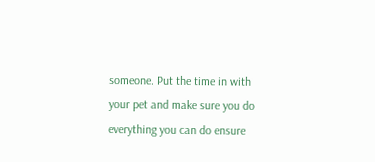someone. Put the time in with your pet and make sure you do everything you can do ensure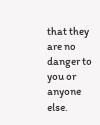that they are no danger to you or anyone else.